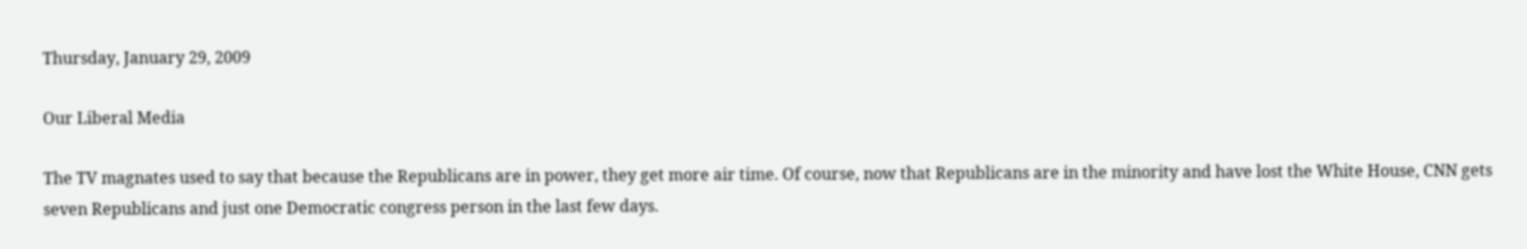Thursday, January 29, 2009

Our Liberal Media

The TV magnates used to say that because the Republicans are in power, they get more air time. Of course, now that Republicans are in the minority and have lost the White House, CNN gets seven Republicans and just one Democratic congress person in the last few days.